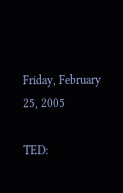Friday, February 25, 2005

TED: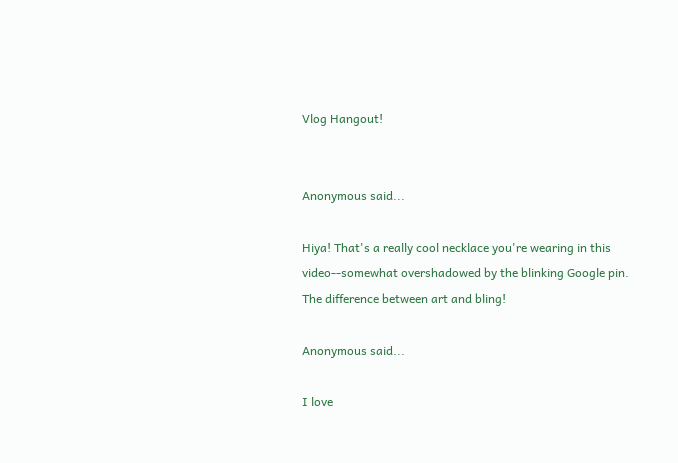Vlog Hangout!


Anonymous said...

Hiya! That's a really cool necklace you're wearing in this video--somewhat overshadowed by the blinking Google pin. The difference between art and bling!

Anonymous said...

I love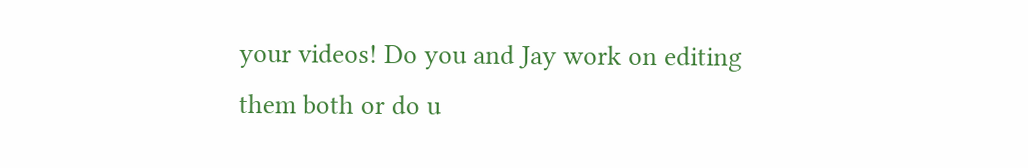your videos! Do you and Jay work on editing them both or do u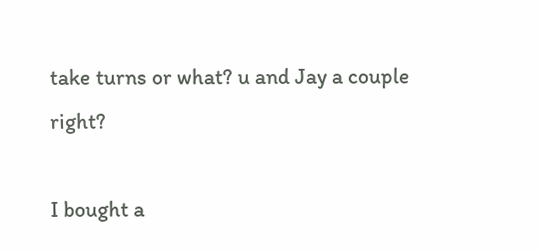take turns or what? u and Jay a couple right?

I bought a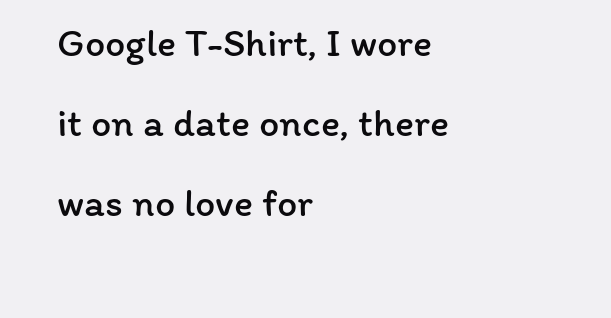Google T-Shirt, I wore it on a date once, there was no love for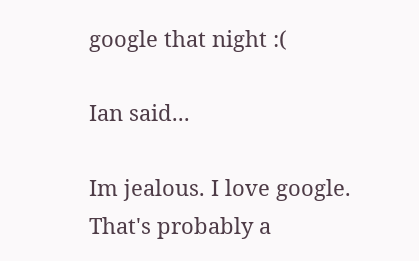google that night :(

Ian said...

Im jealous. I love google. That's probably a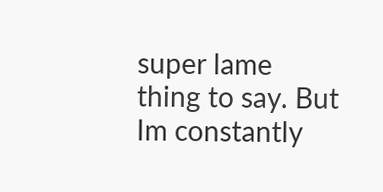super lame thing to say. But Im constantly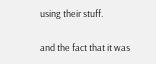using their stuff.

and the fact that it was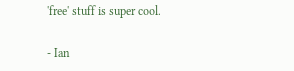'free' stuff is super cool.

- Ian